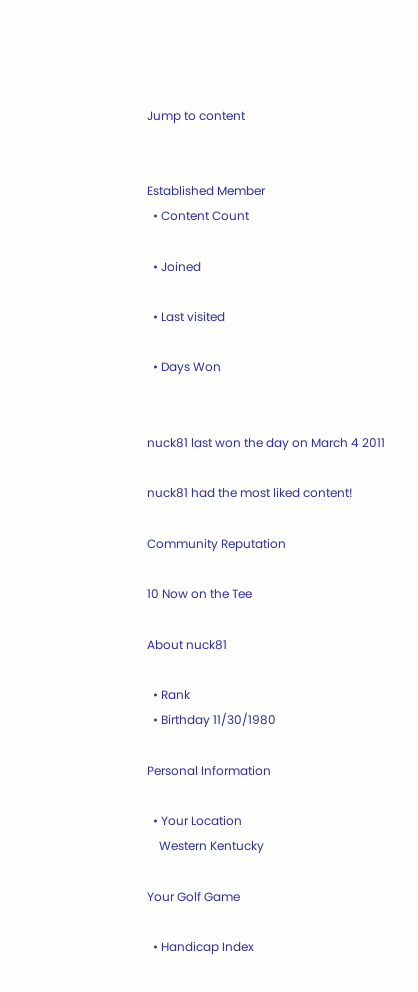Jump to content


Established Member
  • Content Count

  • Joined

  • Last visited

  • Days Won


nuck81 last won the day on March 4 2011

nuck81 had the most liked content!

Community Reputation

10 Now on the Tee

About nuck81

  • Rank
  • Birthday 11/30/1980

Personal Information

  • Your Location
    Western Kentucky

Your Golf Game

  • Handicap Index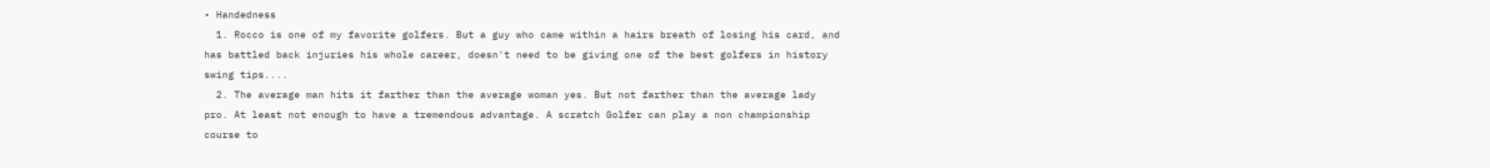• Handedness
  1. Rocco is one of my favorite golfers. But a guy who came within a hairs breath of losing his card, and has battled back injuries his whole career, doesn't need to be giving one of the best golfers in history swing tips....
  2. The average man hits it farther than the average woman yes. But not farther than the average lady pro. At least not enough to have a tremendous advantage. A scratch Golfer can play a non championship course to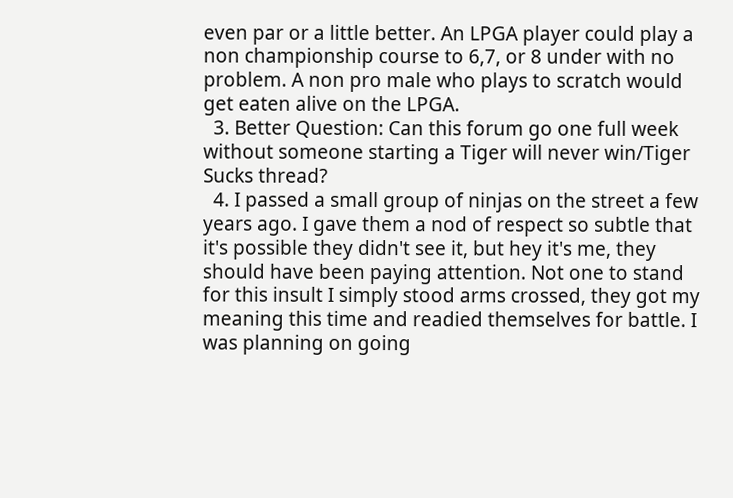even par or a little better. An LPGA player could play a non championship course to 6,7, or 8 under with no problem. A non pro male who plays to scratch would get eaten alive on the LPGA.
  3. Better Question: Can this forum go one full week without someone starting a Tiger will never win/Tiger Sucks thread?
  4. I passed a small group of ninjas on the street a few years ago. I gave them a nod of respect so subtle that it's possible they didn't see it, but hey it's me, they should have been paying attention. Not one to stand for this insult I simply stood arms crossed, they got my meaning this time and readied themselves for battle. I was planning on going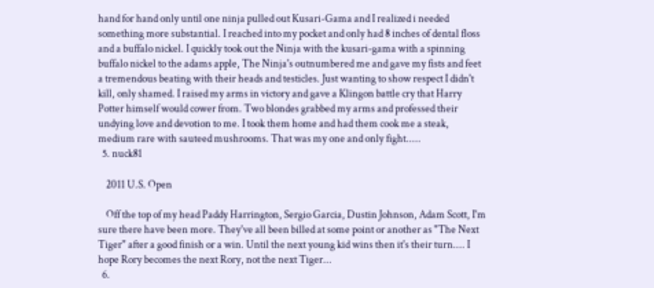hand for hand only until one ninja pulled out Kusari-Gama and I realized i needed something more substantial. I reached into my pocket and only had 8 inches of dental floss and a buffalo nickel. I quickly took out the Ninja with the kusari-gama with a spinning buffalo nickel to the adams apple, The Ninja's outnumbered me and gave my fists and feet a tremendous beating with their heads and testicles. Just wanting to show respect I didn't kill, only shamed. I raised my arms in victory and gave a Klingon battle cry that Harry Potter himself would cower from. Two blondes grabbed my arms and professed their undying love and devotion to me. I took them home and had them cook me a steak, medium rare with sauteed mushrooms. That was my one and only fight.....
  5. nuck81

    2011 U.S. Open

    Off the top of my head Paddy Harrington, Sergio Garcia, Dustin Johnson, Adam Scott, I'm sure there have been more. They've all been billed at some point or another as "The Next Tiger" after a good finish or a win. Until the next young kid wins then it's their turn.... I hope Rory becomes the next Rory, not the next Tiger...
  6.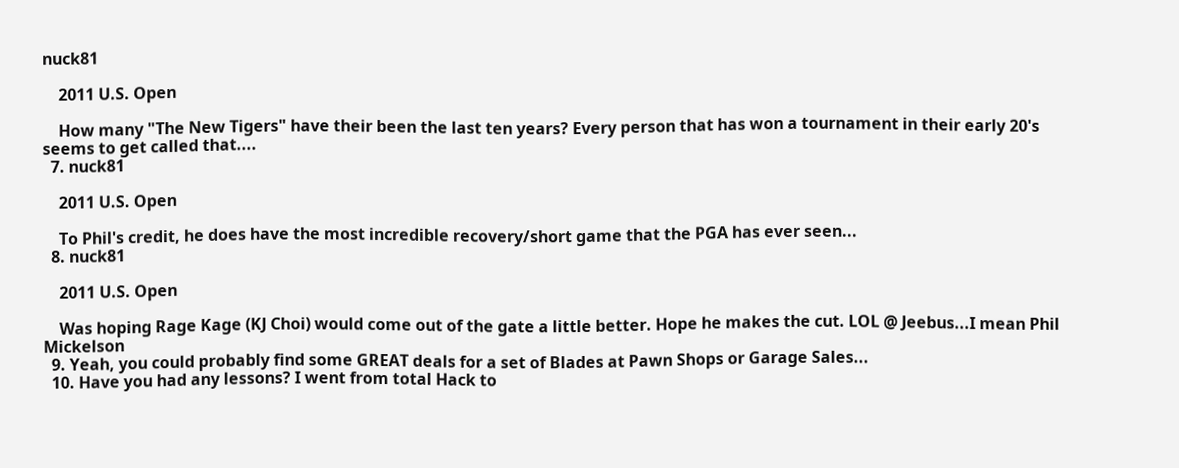nuck81

    2011 U.S. Open

    How many "The New Tigers" have their been the last ten years? Every person that has won a tournament in their early 20's seems to get called that....
  7. nuck81

    2011 U.S. Open

    To Phil's credit, he does have the most incredible recovery/short game that the PGA has ever seen...
  8. nuck81

    2011 U.S. Open

    Was hoping Rage Kage (KJ Choi) would come out of the gate a little better. Hope he makes the cut. LOL @ Jeebus...I mean Phil Mickelson
  9. Yeah, you could probably find some GREAT deals for a set of Blades at Pawn Shops or Garage Sales...
  10. Have you had any lessons? I went from total Hack to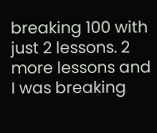breaking 100 with just 2 lessons. 2 more lessons and I was breaking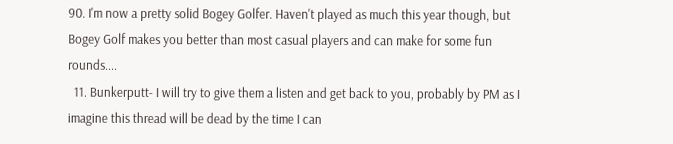90. I'm now a pretty solid Bogey Golfer. Haven't played as much this year though, but Bogey Golf makes you better than most casual players and can make for some fun rounds....
  11. Bunkerputt- I will try to give them a listen and get back to you, probably by PM as I imagine this thread will be dead by the time I can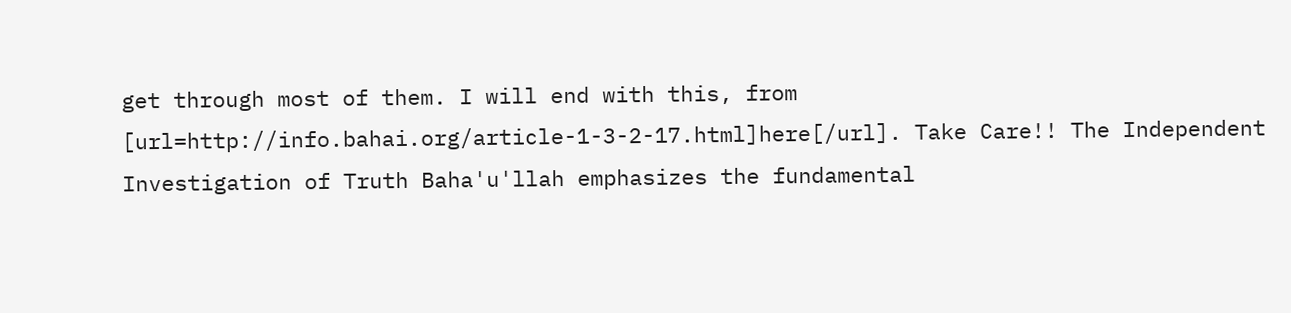get through most of them. I will end with this, from [url=http://info.bahai.org/article-1-3-2-17.html]here[/url]. Take Care!! The Independent Investigation of Truth Baha'u'llah emphasizes the fundamental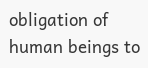obligation of human beings to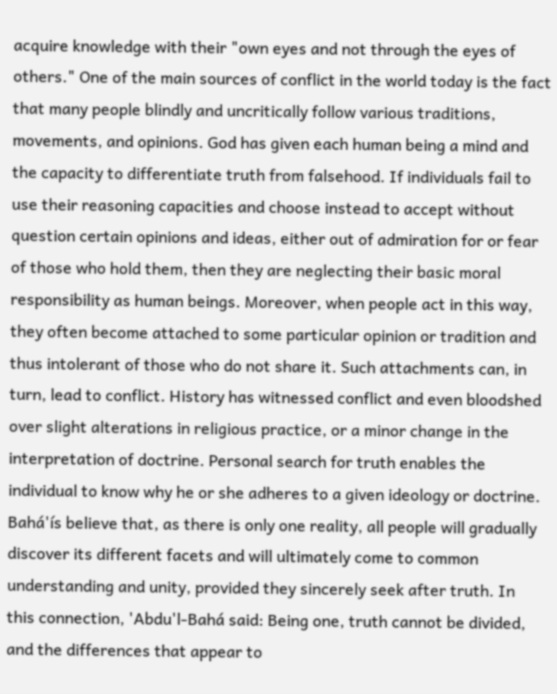acquire knowledge with their "own eyes and not through the eyes of others." One of the main sources of conflict in the world today is the fact that many people blindly and uncritically follow various traditions, movements, and opinions. God has given each human being a mind and the capacity to differentiate truth from falsehood. If individuals fail to use their reasoning capacities and choose instead to accept without question certain opinions and ideas, either out of admiration for or fear of those who hold them, then they are neglecting their basic moral responsibility as human beings. Moreover, when people act in this way, they often become attached to some particular opinion or tradition and thus intolerant of those who do not share it. Such attachments can, in turn, lead to conflict. History has witnessed conflict and even bloodshed over slight alterations in religious practice, or a minor change in the interpretation of doctrine. Personal search for truth enables the individual to know why he or she adheres to a given ideology or doctrine. Bahá'ís believe that, as there is only one reality, all people will gradually discover its different facets and will ultimately come to common understanding and unity, provided they sincerely seek after truth. In this connection, 'Abdu'l-Bahá said: Being one, truth cannot be divided, and the differences that appear to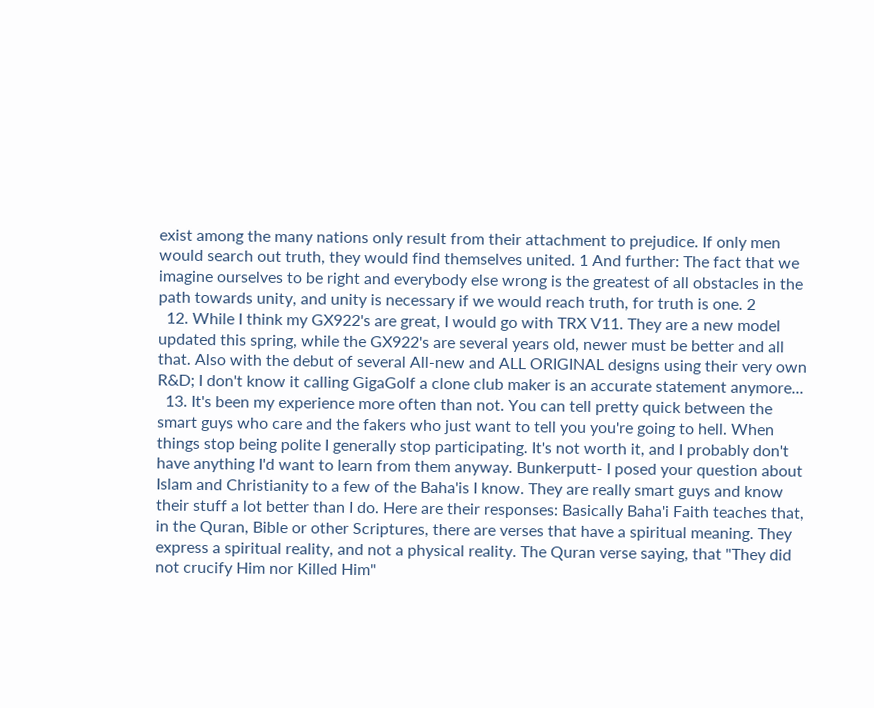exist among the many nations only result from their attachment to prejudice. If only men would search out truth, they would find themselves united. 1 And further: The fact that we imagine ourselves to be right and everybody else wrong is the greatest of all obstacles in the path towards unity, and unity is necessary if we would reach truth, for truth is one. 2
  12. While I think my GX922's are great, I would go with TRX V11. They are a new model updated this spring, while the GX922's are several years old, newer must be better and all that. Also with the debut of several All-new and ALL ORIGINAL designs using their very own R&D; I don't know it calling GigaGolf a clone club maker is an accurate statement anymore...
  13. It's been my experience more often than not. You can tell pretty quick between the smart guys who care and the fakers who just want to tell you you're going to hell. When things stop being polite I generally stop participating. It's not worth it, and I probably don't have anything I'd want to learn from them anyway. Bunkerputt- I posed your question about Islam and Christianity to a few of the Baha'is I know. They are really smart guys and know their stuff a lot better than I do. Here are their responses: Basically Baha'i Faith teaches that, in the Quran, Bible or other Scriptures, there are verses that have a spiritual meaning. They express a spiritual reality, and not a physical reality. The Quran verse saying, that "They did not crucify Him nor Killed Him"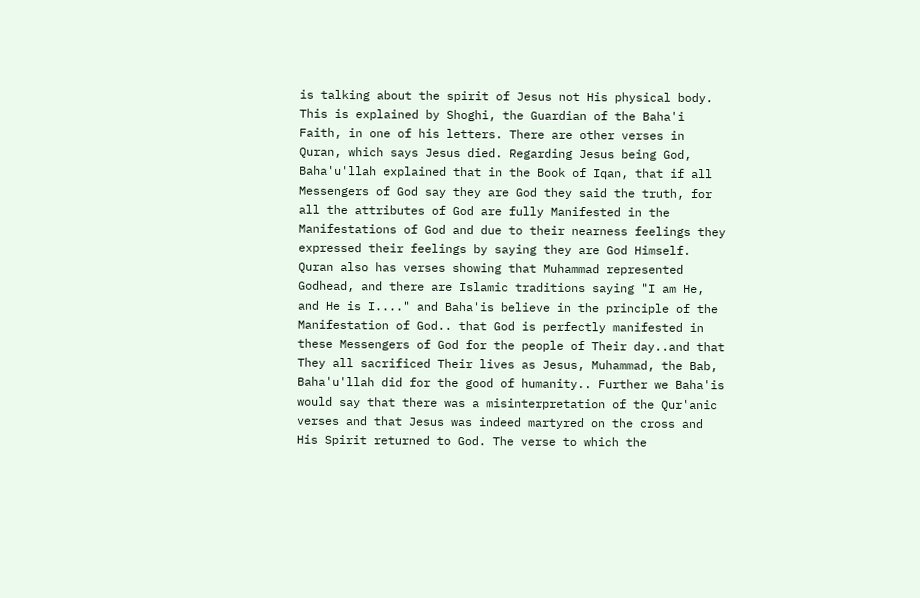is talking about the spirit of Jesus not His physical body. This is explained by Shoghi, the Guardian of the Baha'i Faith, in one of his letters. There are other verses in Quran, which says Jesus died. Regarding Jesus being God, Baha'u'llah explained that in the Book of Iqan, that if all Messengers of God say they are God they said the truth, for all the attributes of God are fully Manifested in the Manifestations of God and due to their nearness feelings they expressed their feelings by saying they are God Himself. Quran also has verses showing that Muhammad represented Godhead, and there are Islamic traditions saying "I am He, and He is I...." and Baha'is believe in the principle of the Manifestation of God.. that God is perfectly manifested in these Messengers of God for the people of Their day..and that They all sacrificed Their lives as Jesus, Muhammad, the Bab, Baha'u'llah did for the good of humanity.. Further we Baha'is would say that there was a misinterpretation of the Qur'anic verses and that Jesus was indeed martyred on the cross and His Spirit returned to God. The verse to which the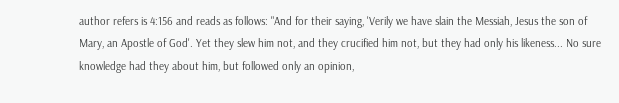author refers is 4:156 and reads as follows: "And for their saying, 'Verily we have slain the Messiah, Jesus the son of Mary, an Apostle of God'. Yet they slew him not, and they crucified him not, but they had only his likeness... No sure knowledge had they about him, but followed only an opinion,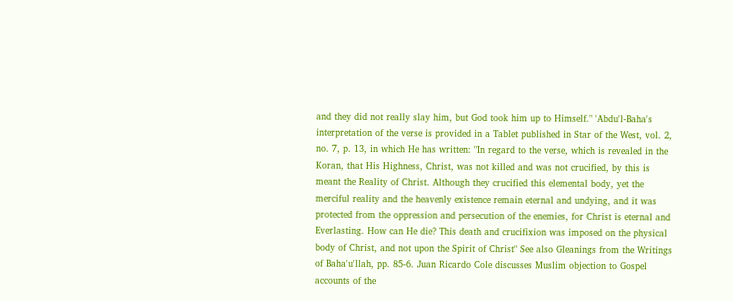and they did not really slay him, but God took him up to Himself." 'Abdu'l-Baha's interpretation of the verse is provided in a Tablet published in Star of the West, vol. 2, no. 7, p. 13, in which He has written: "In regard to the verse, which is revealed in the Koran, that His Highness, Christ, was not killed and was not crucified, by this is meant the Reality of Christ. Although they crucified this elemental body, yet the merciful reality and the heavenly existence remain eternal and undying, and it was protected from the oppression and persecution of the enemies, for Christ is eternal and Everlasting. How can He die? This death and crucifixion was imposed on the physical body of Christ, and not upon the Spirit of Christ" See also Gleanings from the Writings of Baha'u'llah, pp. 85-6. Juan Ricardo Cole discusses Muslim objection to Gospel accounts of the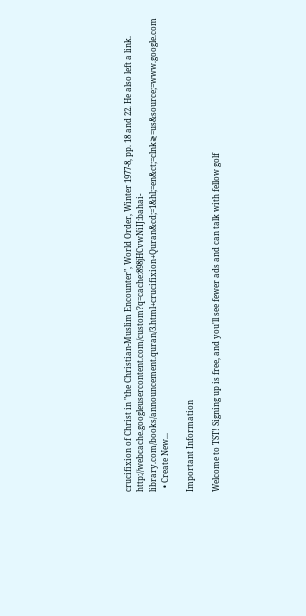crucifixion of Christ in "the Christian-Muslim Encounter", World Order, Winter 1977-8, pp. 18 and 22. He also left a link. http://webcache.googleusercontent.com/custom?q=cache:898jHCvwNiIJ:bahai-library.com/books/announcement.quran/3.html+crucifixion+Quran&cd;=1&hl;=en&ct;=clnk≷=us&source;=www.google.com
  • Create New...

Important Information

Welcome to TST! Signing up is free, and you'll see fewer ads and can talk with fellow golf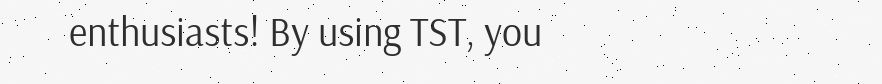enthusiasts! By using TST, you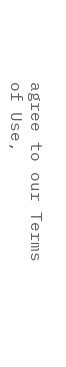agree to our Terms of Use,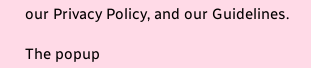our Privacy Policy, and our Guidelines.

The popup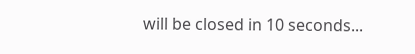will be closed in 10 seconds...